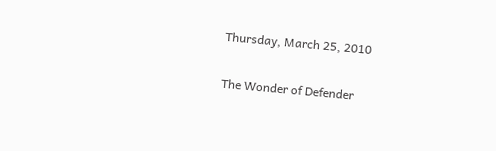Thursday, March 25, 2010

The Wonder of Defender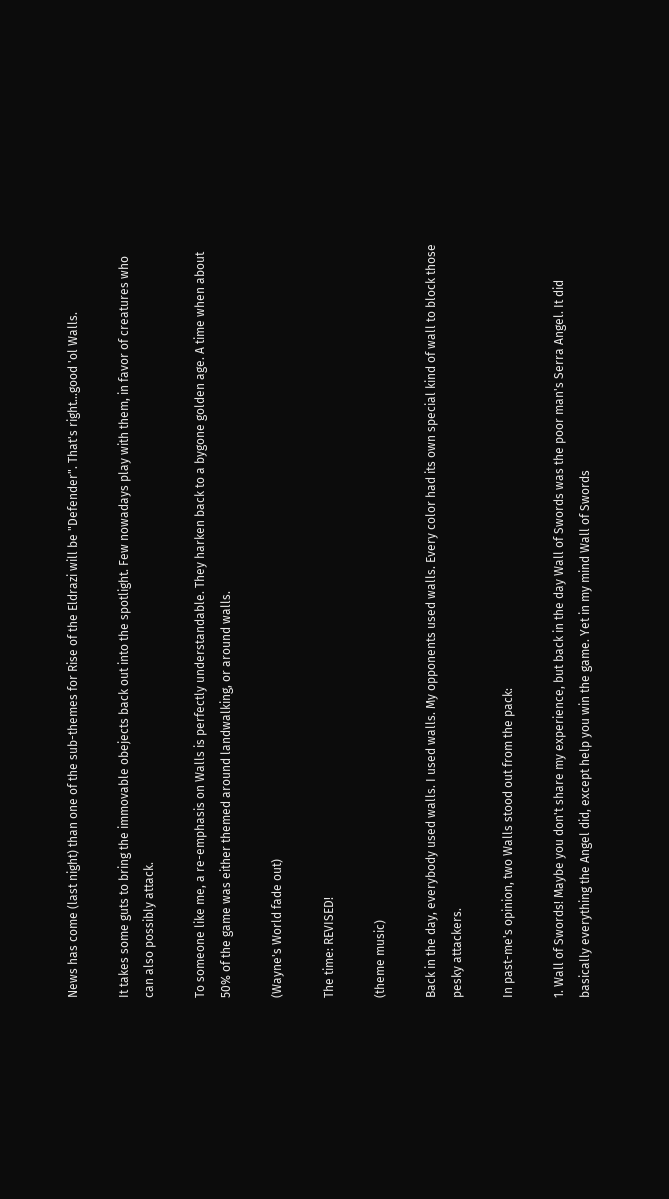News has come (last night) than one of the sub-themes for Rise of the Eldrazi will be "Defender". That's right…good 'ol Walls.

It takes some guts to bring the immovable obejects back out into the spotlight. Few nowadays play with them, in favor of creatures who can also possibly attack.

To someone like me, a re-emphasis on Walls is perfectly understandable. They harken back to a bygone golden age. A time when about 50% of the game was either themed around landwalking, or around walls.

(Wayne's World fade out)

The time: REVISED!

(theme music)

Back in the day, everybody used walls. I used walls. My opponents used walls. Every color had its own special kind of wall to block those pesky attackers.

In past-me's opinion, two Walls stood out from the pack:

1. Wall of Swords! Maybe you don't share my experience, but back in the day Wall of Swords was the poor man's Serra Angel. It did basically everything the Angel did, except help you win the game. Yet in my mind Wall of Swords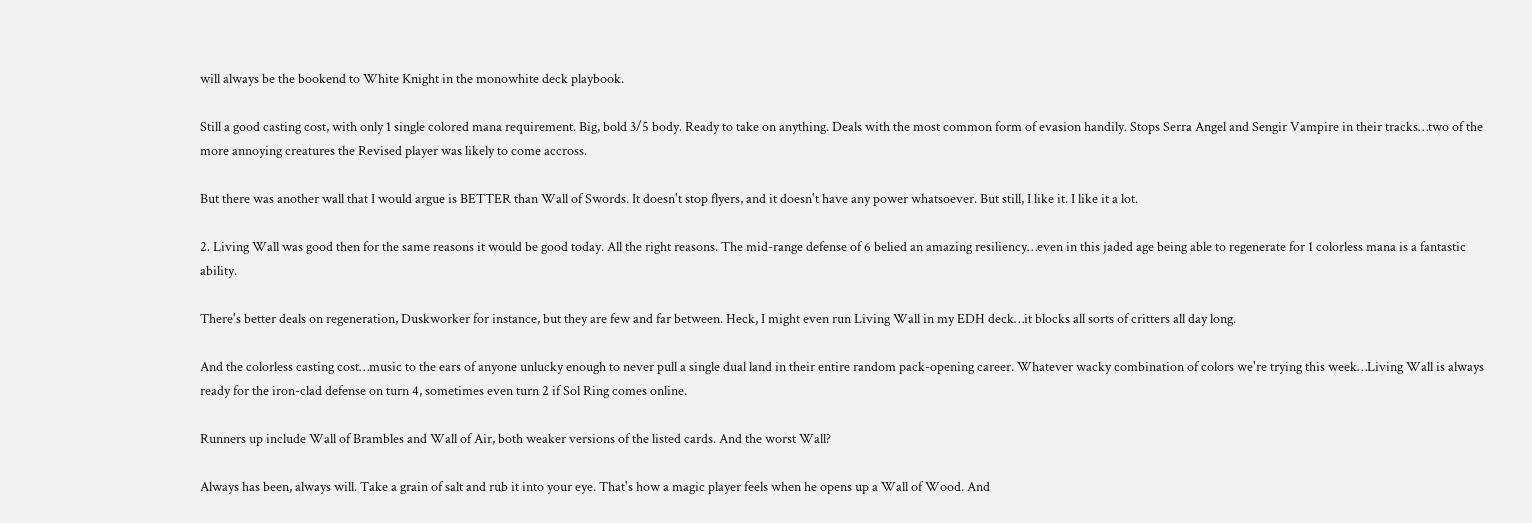will always be the bookend to White Knight in the monowhite deck playbook.

Still a good casting cost, with only 1 single colored mana requirement. Big, bold 3/5 body. Ready to take on anything. Deals with the most common form of evasion handily. Stops Serra Angel and Sengir Vampire in their tracks…two of the more annoying creatures the Revised player was likely to come accross.

But there was another wall that I would argue is BETTER than Wall of Swords. It doesn't stop flyers, and it doesn't have any power whatsoever. But still, I like it. I like it a lot.

2. Living Wall was good then for the same reasons it would be good today. All the right reasons. The mid-range defense of 6 belied an amazing resiliency…even in this jaded age being able to regenerate for 1 colorless mana is a fantastic ability.

There's better deals on regeneration, Duskworker for instance, but they are few and far between. Heck, I might even run Living Wall in my EDH deck…it blocks all sorts of critters all day long.

And the colorless casting cost…music to the ears of anyone unlucky enough to never pull a single dual land in their entire random pack-opening career. Whatever wacky combination of colors we're trying this week…Living Wall is always ready for the iron-clad defense on turn 4, sometimes even turn 2 if Sol Ring comes online.

Runners up include Wall of Brambles and Wall of Air, both weaker versions of the listed cards. And the worst Wall?

Always has been, always will. Take a grain of salt and rub it into your eye. That's how a magic player feels when he opens up a Wall of Wood. And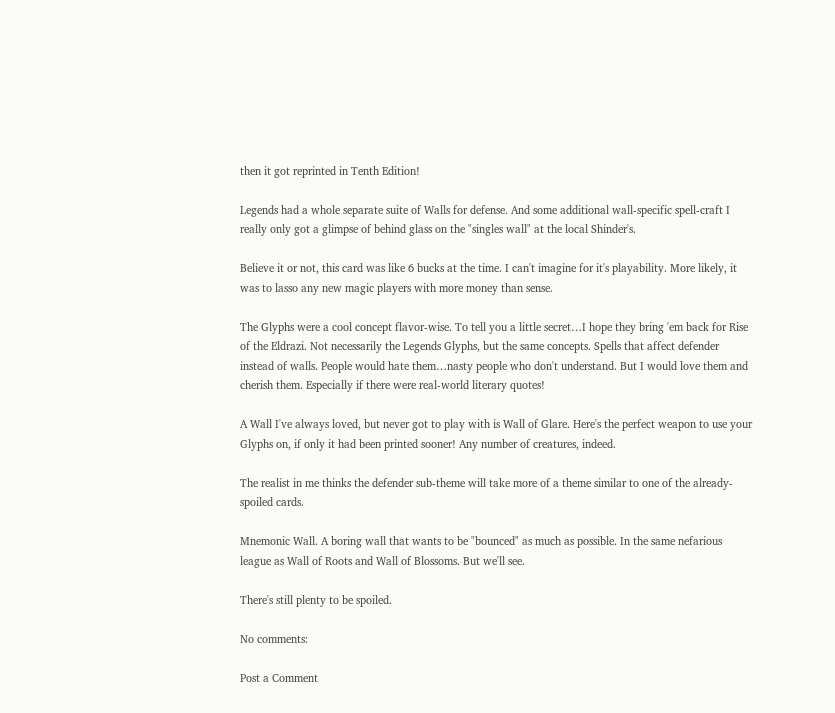then it got reprinted in Tenth Edition!

Legends had a whole separate suite of Walls for defense. And some additional wall-specific spell-craft I really only got a glimpse of behind glass on the "singles wall" at the local Shinder's.

Believe it or not, this card was like 6 bucks at the time. I can't imagine for it's playability. More likely, it was to lasso any new magic players with more money than sense.

The Glyphs were a cool concept flavor-wise. To tell you a little secret…I hope they bring 'em back for Rise of the Eldrazi. Not necessarily the Legends Glyphs, but the same concepts. Spells that affect defender instead of walls. People would hate them…nasty people who don't understand. But I would love them and cherish them. Especially if there were real-world literary quotes!

A Wall I've always loved, but never got to play with is Wall of Glare. Here's the perfect weapon to use your Glyphs on, if only it had been printed sooner! Any number of creatures, indeed.

The realist in me thinks the defender sub-theme will take more of a theme similar to one of the already-spoiled cards.

Mnemonic Wall. A boring wall that wants to be "bounced" as much as possible. In the same nefarious league as Wall of Roots and Wall of Blossoms. But we'll see.

There's still plenty to be spoiled.

No comments:

Post a Comment